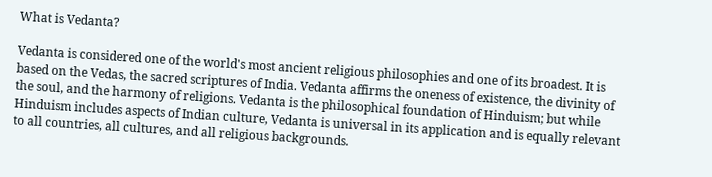What is Vedanta?

Vedanta is considered one of the world's most ancient religious philosophies and one of its broadest. It is based on the Vedas, the sacred scriptures of India. Vedanta affirms the oneness of existence, the divinity of the soul, and the harmony of religions. Vedanta is the philosophical foundation of Hinduism; but while Hinduism includes aspects of Indian culture, Vedanta is universal in its application and is equally relevant to all countries, all cultures, and all religious backgrounds.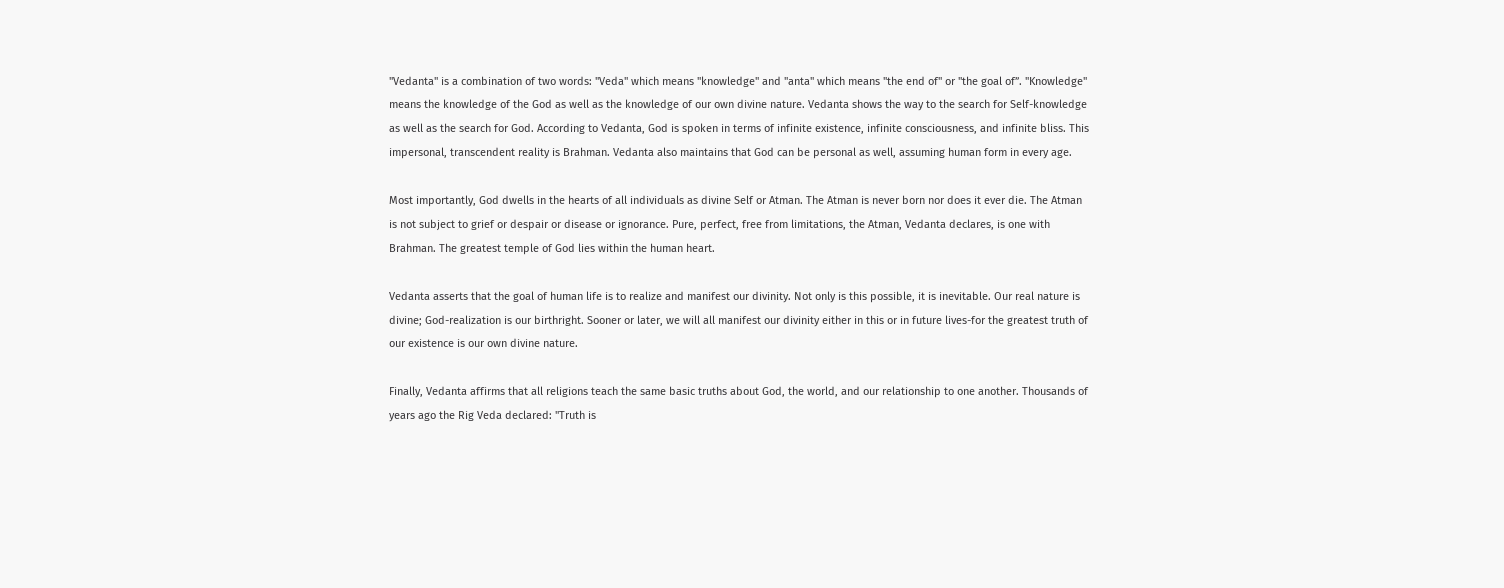"Vedanta" is a combination of two words: "Veda" which means "knowledge" and "anta" which means "the end of" or "the goal of”. "Knowledge" means the knowledge of the God as well as the knowledge of our own divine nature. Vedanta shows the way to the search for Self-knowledge as well as the search for God. According to Vedanta, God is spoken in terms of infinite existence, infinite consciousness, and infinite bliss. This impersonal, transcendent reality is Brahman. Vedanta also maintains that God can be personal as well, assuming human form in every age.

Most importantly, God dwells in the hearts of all individuals as divine Self or Atman. The Atman is never born nor does it ever die. The Atman is not subject to grief or despair or disease or ignorance. Pure, perfect, free from limitations, the Atman, Vedanta declares, is one with Brahman. The greatest temple of God lies within the human heart.

Vedanta asserts that the goal of human life is to realize and manifest our divinity. Not only is this possible, it is inevitable. Our real nature is divine; God-realization is our birthright. Sooner or later, we will all manifest our divinity either in this or in future lives-for the greatest truth of our existence is our own divine nature.

Finally, Vedanta affirms that all religions teach the same basic truths about God, the world, and our relationship to one another. Thousands of years ago the Rig Veda declared: "Truth is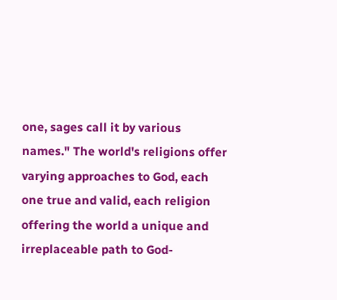one, sages call it by various names." The world's religions offer varying approaches to God, each one true and valid, each religion offering the world a unique and irreplaceable path to God-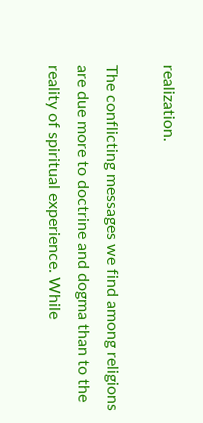realization.

The conflicting messages we find among religions are due more to doctrine and dogma than to the reality of spiritual experience. While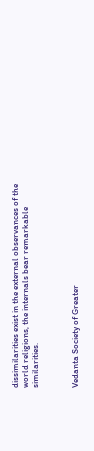dissimilarities exist in the external observances of the world religions, the internals bear remarkable similarities.



Vedanta Society of Greater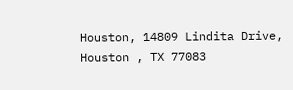Houston, 14809 Lindita Drive, Houston , TX 77083